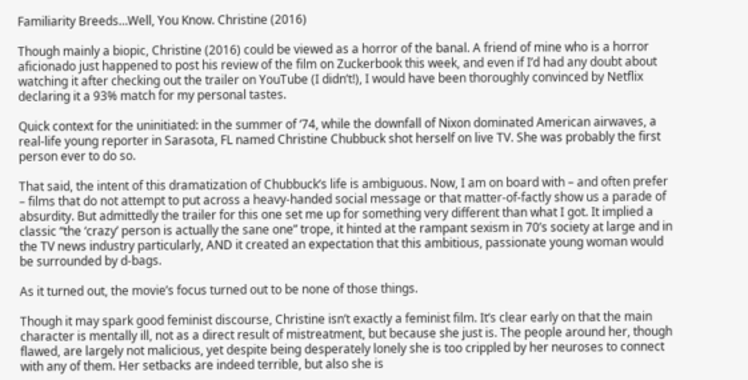Familiarity Breeds…Well, You Know. Christine (2016)

Though mainly a biopic, Christine (2016) could be viewed as a horror of the banal. A friend of mine who is a horror aficionado just happened to post his review of the film on Zuckerbook this week, and even if I’d had any doubt about watching it after checking out the trailer on YouTube (I didn’t!), I would have been thoroughly convinced by Netflix declaring it a 93% match for my personal tastes.

Quick context for the uninitiated: in the summer of ‘74, while the downfall of Nixon dominated American airwaves, a real-life young reporter in Sarasota, FL named Christine Chubbuck shot herself on live TV. She was probably the first person ever to do so.

That said, the intent of this dramatization of Chubbuck’s life is ambiguous. Now, I am on board with – and often prefer – films that do not attempt to put across a heavy-handed social message or that matter-of-factly show us a parade of absurdity. But admittedly the trailer for this one set me up for something very different than what I got. It implied a classic “the ‘crazy’ person is actually the sane one” trope, it hinted at the rampant sexism in 70’s society at large and in the TV news industry particularly, AND it created an expectation that this ambitious, passionate young woman would be surrounded by d-bags.

As it turned out, the movie’s focus turned out to be none of those things.

Though it may spark good feminist discourse, Christine isn’t exactly a feminist film. It’s clear early on that the main character is mentally ill, not as a direct result of mistreatment, but because she just is. The people around her, though flawed, are largely not malicious, yet despite being desperately lonely she is too crippled by her neuroses to connect with any of them. Her setbacks are indeed terrible, but also she is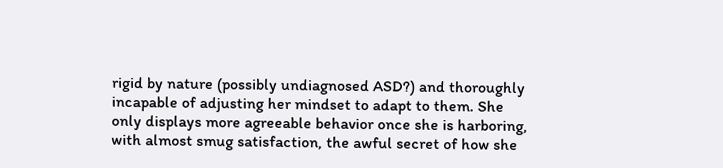rigid by nature (possibly undiagnosed ASD?) and thoroughly incapable of adjusting her mindset to adapt to them. She only displays more agreeable behavior once she is harboring, with almost smug satisfaction, the awful secret of how she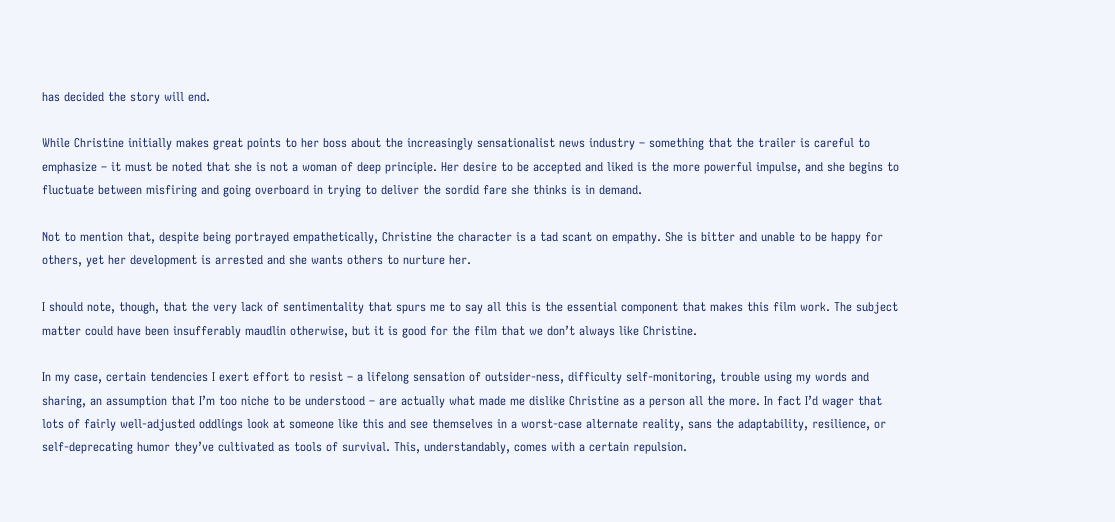has decided the story will end.

While Christine initially makes great points to her boss about the increasingly sensationalist news industry – something that the trailer is careful to emphasize – it must be noted that she is not a woman of deep principle. Her desire to be accepted and liked is the more powerful impulse, and she begins to fluctuate between misfiring and going overboard in trying to deliver the sordid fare she thinks is in demand.

Not to mention that, despite being portrayed empathetically, Christine the character is a tad scant on empathy. She is bitter and unable to be happy for others, yet her development is arrested and she wants others to nurture her.

I should note, though, that the very lack of sentimentality that spurs me to say all this is the essential component that makes this film work. The subject matter could have been insufferably maudlin otherwise, but it is good for the film that we don’t always like Christine.

In my case, certain tendencies I exert effort to resist – a lifelong sensation of outsider-ness, difficulty self-monitoring, trouble using my words and sharing, an assumption that I’m too niche to be understood – are actually what made me dislike Christine as a person all the more. In fact I’d wager that lots of fairly well-adjusted oddlings look at someone like this and see themselves in a worst-case alternate reality, sans the adaptability, resilience, or self-deprecating humor they’ve cultivated as tools of survival. This, understandably, comes with a certain repulsion.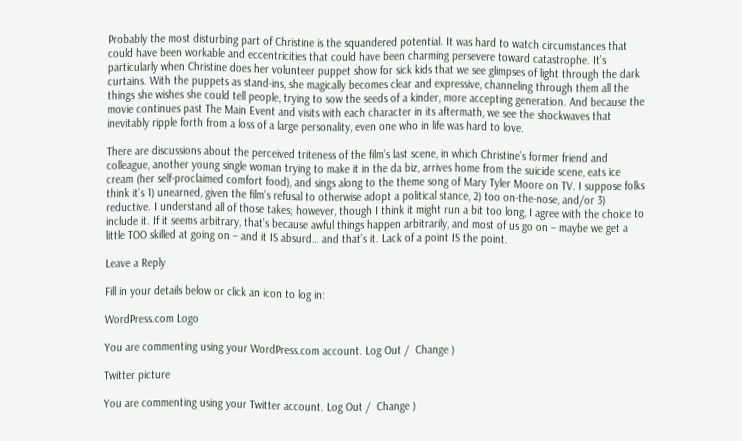Probably the most disturbing part of Christine is the squandered potential. It was hard to watch circumstances that could have been workable and eccentricities that could have been charming persevere toward catastrophe. It’s particularly when Christine does her volunteer puppet show for sick kids that we see glimpses of light through the dark curtains. With the puppets as stand-ins, she magically becomes clear and expressive, channeling through them all the things she wishes she could tell people, trying to sow the seeds of a kinder, more accepting generation. And because the movie continues past The Main Event and visits with each character in its aftermath, we see the shockwaves that inevitably ripple forth from a loss of a large personality, even one who in life was hard to love.

There are discussions about the perceived triteness of the film’s last scene, in which Christine’s former friend and colleague, another young single woman trying to make it in the da biz, arrives home from the suicide scene, eats ice cream (her self-proclaimed comfort food), and sings along to the theme song of Mary Tyler Moore on TV. I suppose folks think it’s 1) unearned, given the film’s refusal to otherwise adopt a political stance, 2) too on-the-nose, and/or 3) reductive. I understand all of those takes; however, though I think it might run a bit too long, I agree with the choice to include it. If it seems arbitrary, that’s because awful things happen arbitrarily, and most of us go on – maybe we get a little TOO skilled at going on – and it IS absurd… and that’s it. Lack of a point IS the point.

Leave a Reply

Fill in your details below or click an icon to log in:

WordPress.com Logo

You are commenting using your WordPress.com account. Log Out /  Change )

Twitter picture

You are commenting using your Twitter account. Log Out /  Change )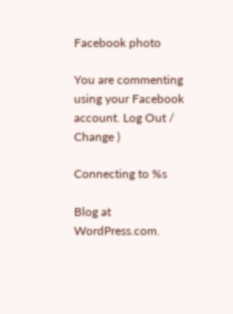Facebook photo

You are commenting using your Facebook account. Log Out /  Change )

Connecting to %s

Blog at WordPress.com.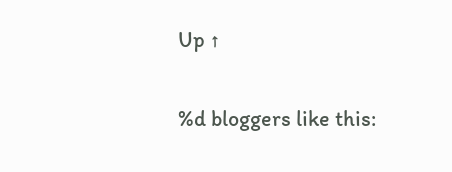Up ↑

%d bloggers like this: